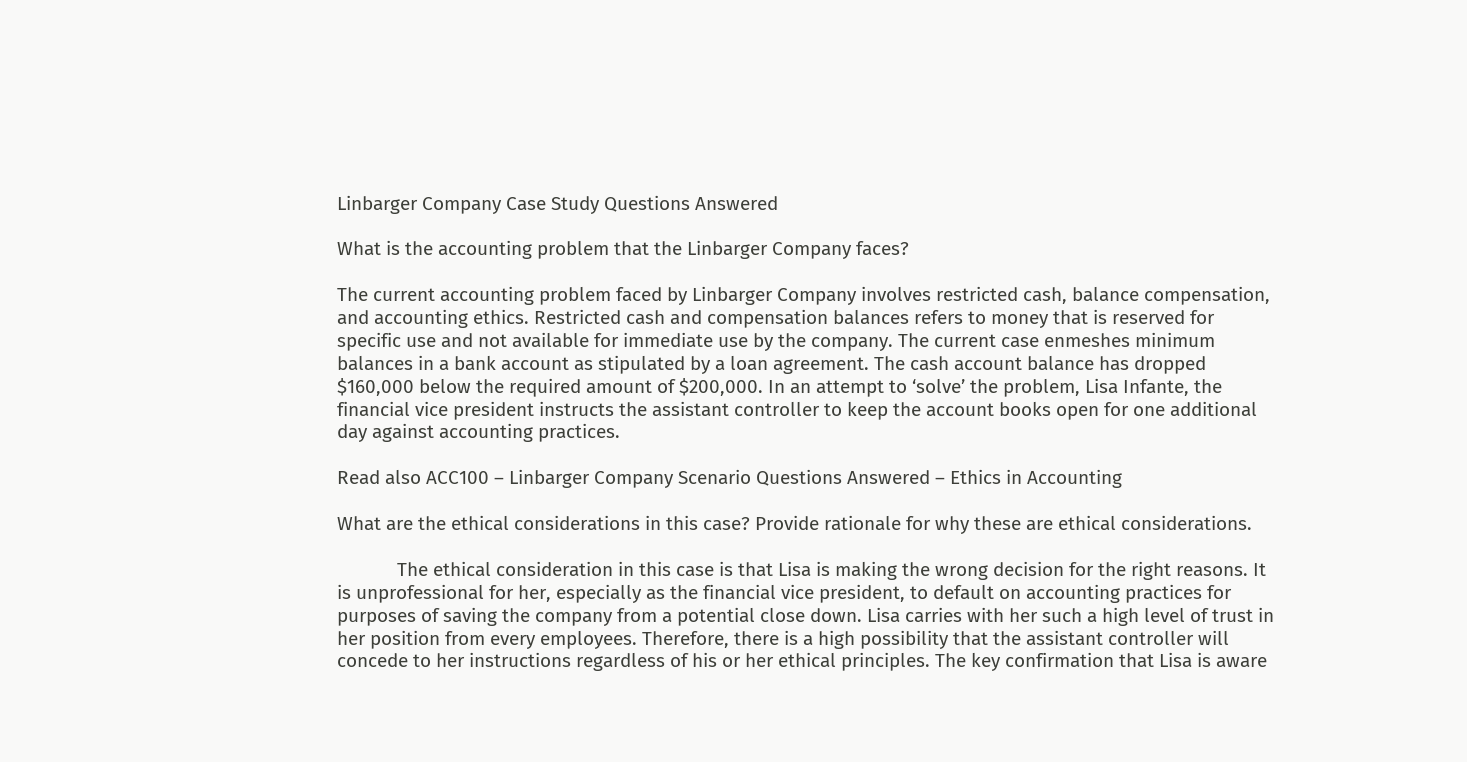Linbarger Company Case Study Questions Answered

What is the accounting problem that the Linbarger Company faces?

The current accounting problem faced by Linbarger Company involves restricted cash, balance compensation, and accounting ethics. Restricted cash and compensation balances refers to money that is reserved for specific use and not available for immediate use by the company. The current case enmeshes minimum balances in a bank account as stipulated by a loan agreement. The cash account balance has dropped $160,000 below the required amount of $200,000. In an attempt to ‘solve’ the problem, Lisa Infante, the financial vice president instructs the assistant controller to keep the account books open for one additional day against accounting practices.

Read also ACC100 – Linbarger Company Scenario Questions Answered – Ethics in Accounting

What are the ethical considerations in this case? Provide rationale for why these are ethical considerations.

            The ethical consideration in this case is that Lisa is making the wrong decision for the right reasons. It is unprofessional for her, especially as the financial vice president, to default on accounting practices for purposes of saving the company from a potential close down. Lisa carries with her such a high level of trust in her position from every employees. Therefore, there is a high possibility that the assistant controller will concede to her instructions regardless of his or her ethical principles. The key confirmation that Lisa is aware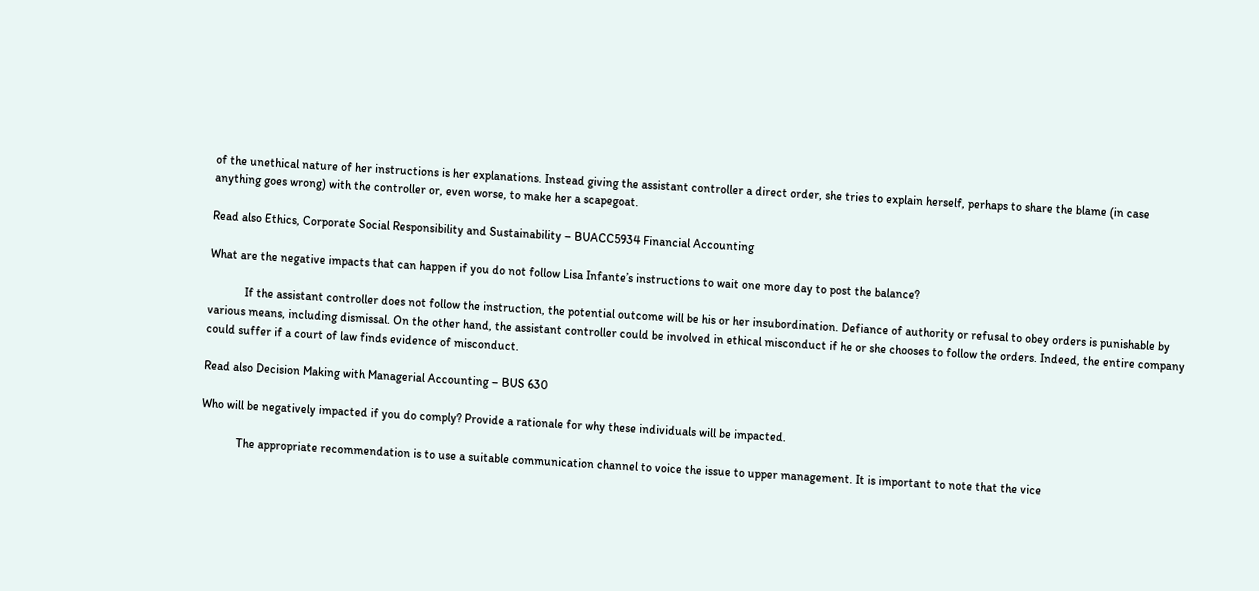of the unethical nature of her instructions is her explanations. Instead giving the assistant controller a direct order, she tries to explain herself, perhaps to share the blame (in case anything goes wrong) with the controller or, even worse, to make her a scapegoat.

Read also Ethics, Corporate Social Responsibility and Sustainability – BUACC5934 Financial Accounting

What are the negative impacts that can happen if you do not follow Lisa Infante’s instructions to wait one more day to post the balance?

            If the assistant controller does not follow the instruction, the potential outcome will be his or her insubordination. Defiance of authority or refusal to obey orders is punishable by various means, including dismissal. On the other hand, the assistant controller could be involved in ethical misconduct if he or she chooses to follow the orders. Indeed, the entire company could suffer if a court of law finds evidence of misconduct.

Read also Decision Making with Managerial Accounting – BUS 630

Who will be negatively impacted if you do comply? Provide a rationale for why these individuals will be impacted.

            The appropriate recommendation is to use a suitable communication channel to voice the issue to upper management. It is important to note that the vice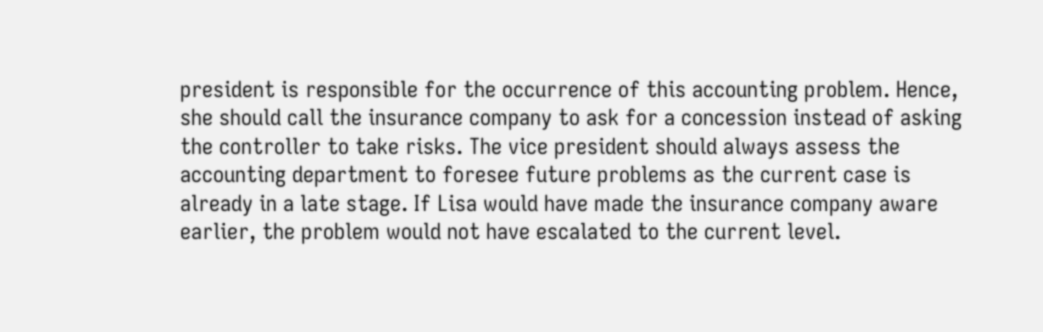president is responsible for the occurrence of this accounting problem. Hence, she should call the insurance company to ask for a concession instead of asking the controller to take risks. The vice president should always assess the accounting department to foresee future problems as the current case is already in a late stage. If Lisa would have made the insurance company aware earlier, the problem would not have escalated to the current level.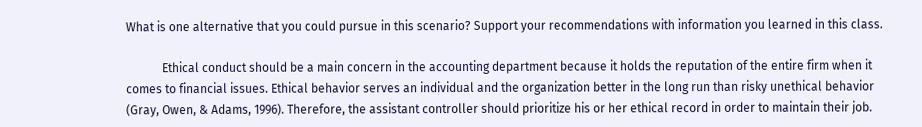What is one alternative that you could pursue in this scenario? Support your recommendations with information you learned in this class.

            Ethical conduct should be a main concern in the accounting department because it holds the reputation of the entire firm when it comes to financial issues. Ethical behavior serves an individual and the organization better in the long run than risky unethical behavior (Gray, Owen, & Adams, 1996). Therefore, the assistant controller should prioritize his or her ethical record in order to maintain their job.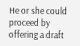He or she could proceed by offering a draft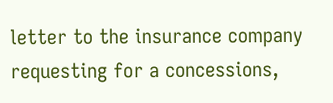letter to the insurance company requesting for a concessions,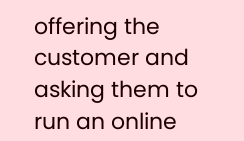offering the customer and asking them to run an online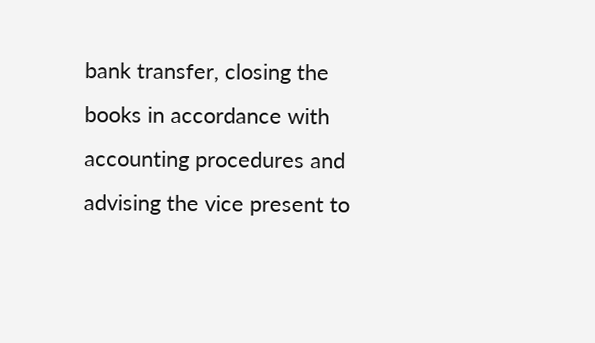bank transfer, closing the books in accordance with accounting procedures and advising the vice present to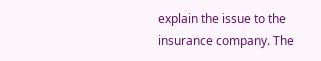explain the issue to the insurance company. The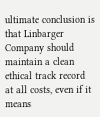ultimate conclusion is that Linbarger Company should maintain a clean ethical track record at all costs, even if it means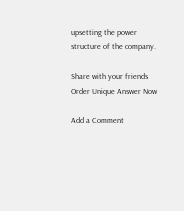upsetting the power structure of the company.

Share with your friends
Order Unique Answer Now

Add a Comment